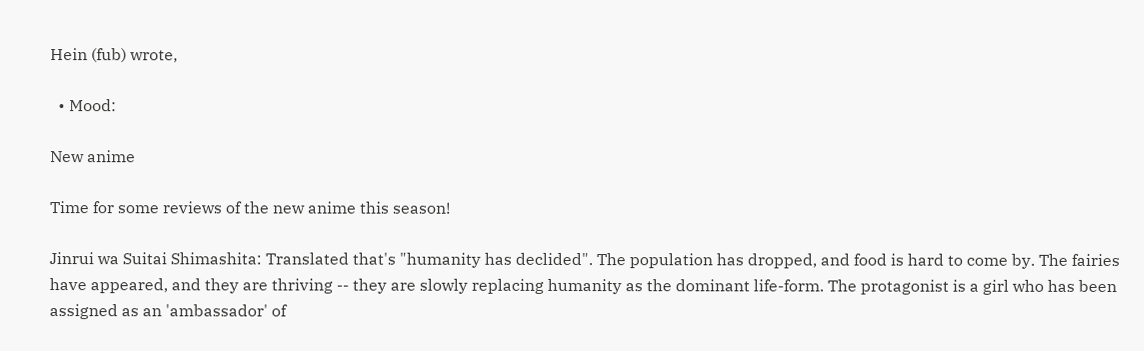Hein (fub) wrote,

  • Mood:

New anime

Time for some reviews of the new anime this season!

Jinrui wa Suitai Shimashita: Translated that's "humanity has declided". The population has dropped, and food is hard to come by. The fairies have appeared, and they are thriving -- they are slowly replacing humanity as the dominant life-form. The protagonist is a girl who has been assigned as an 'ambassador' of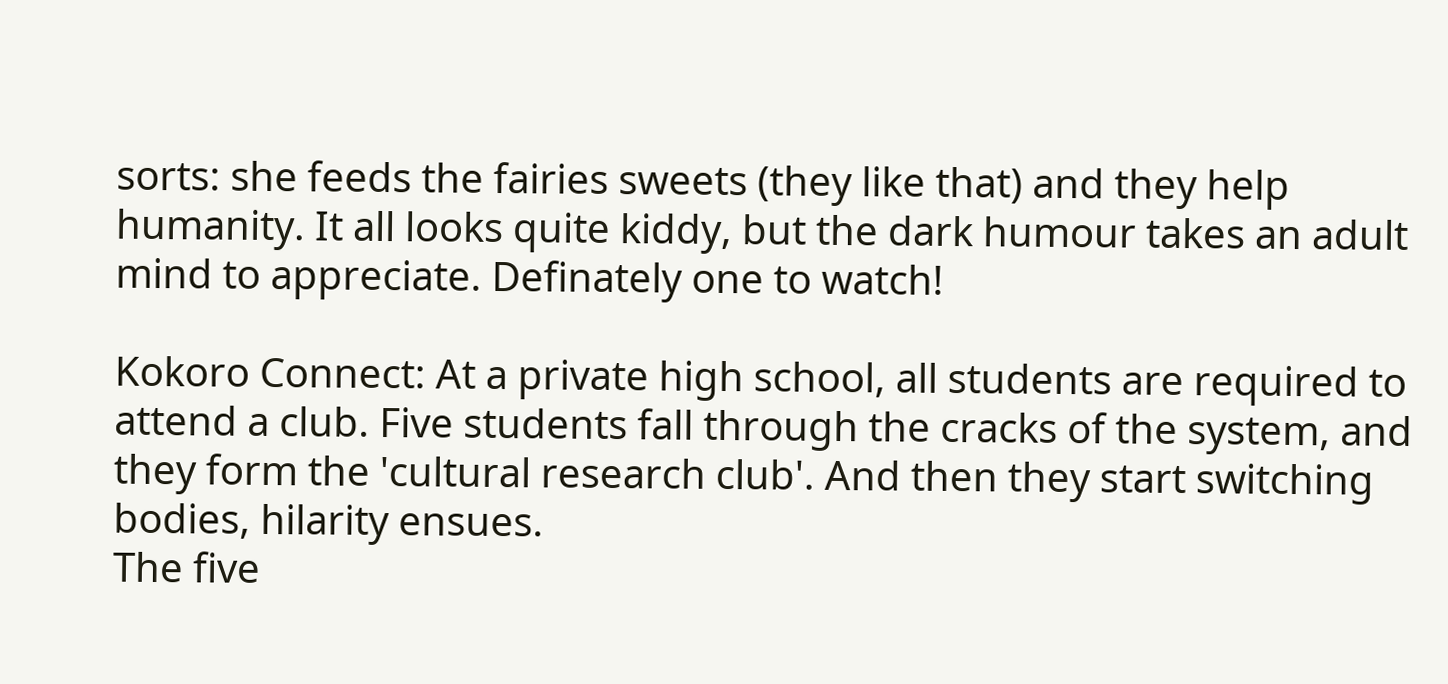sorts: she feeds the fairies sweets (they like that) and they help humanity. It all looks quite kiddy, but the dark humour takes an adult mind to appreciate. Definately one to watch!

Kokoro Connect: At a private high school, all students are required to attend a club. Five students fall through the cracks of the system, and they form the 'cultural research club'. And then they start switching bodies, hilarity ensues.
The five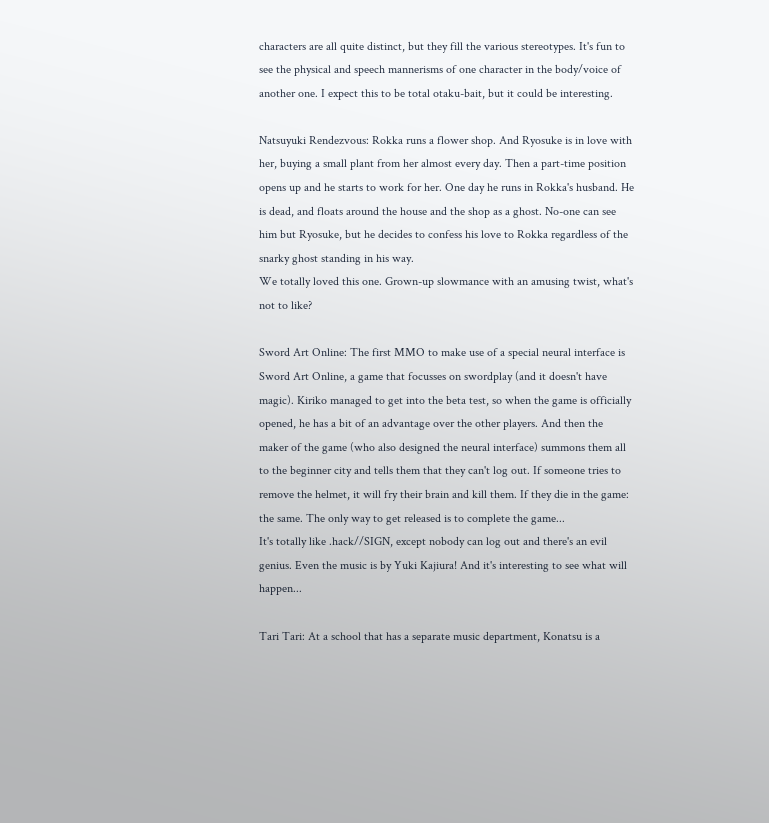characters are all quite distinct, but they fill the various stereotypes. It's fun to see the physical and speech mannerisms of one character in the body/voice of another one. I expect this to be total otaku-bait, but it could be interesting.

Natsuyuki Rendezvous: Rokka runs a flower shop. And Ryosuke is in love with her, buying a small plant from her almost every day. Then a part-time position opens up and he starts to work for her. One day he runs in Rokka's husband. He is dead, and floats around the house and the shop as a ghost. No-one can see him but Ryosuke, but he decides to confess his love to Rokka regardless of the snarky ghost standing in his way.
We totally loved this one. Grown-up slowmance with an amusing twist, what's not to like?

Sword Art Online: The first MMO to make use of a special neural interface is Sword Art Online, a game that focusses on swordplay (and it doesn't have magic). Kiriko managed to get into the beta test, so when the game is officially opened, he has a bit of an advantage over the other players. And then the maker of the game (who also designed the neural interface) summons them all to the beginner city and tells them that they can't log out. If someone tries to remove the helmet, it will fry their brain and kill them. If they die in the game: the same. The only way to get released is to complete the game...
It's totally like .hack//SIGN, except nobody can log out and there's an evil genius. Even the music is by Yuki Kajiura! And it's interesting to see what will happen...

Tari Tari: At a school that has a separate music department, Konatsu is a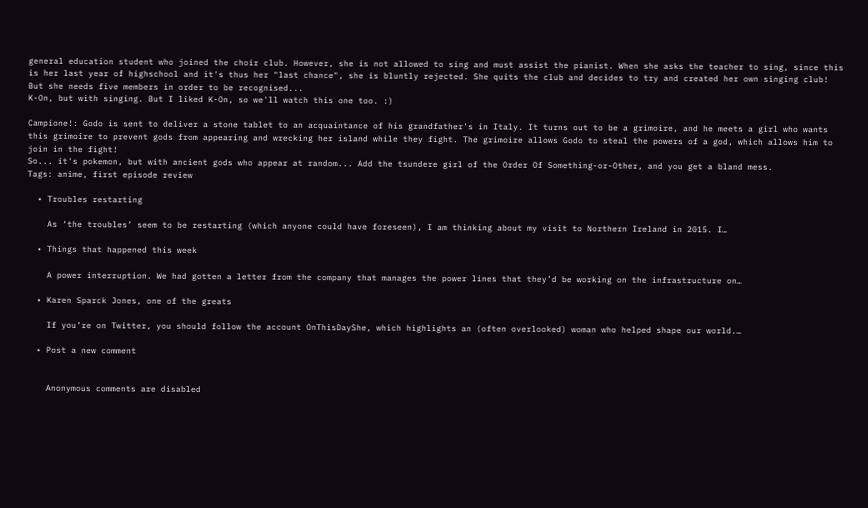general education student who joined the choir club. However, she is not allowed to sing and must assist the pianist. When she asks the teacher to sing, since this is her last year of highschool and it's thus her "last chance", she is bluntly rejected. She quits the club and decides to try and created her own singing club! But she needs five members in order to be recognised...
K-On, but with singing. But I liked K-On, so we'll watch this one too. :)

Campione!: Godo is sent to deliver a stone tablet to an acquaintance of his grandfather's in Italy. It turns out to be a grimoire, and he meets a girl who wants this grimoire to prevent gods from appearing and wrecking her island while they fight. The grimoire allows Godo to steal the powers of a god, which allows him to join in the fight!
So... it's pokemon, but with ancient gods who appear at random... Add the tsundere girl of the Order Of Something-or-Other, and you get a bland mess.
Tags: anime, first episode review

  • Troubles restarting

    As ‘the troubles’ seem to be restarting (which anyone could have foreseen), I am thinking about my visit to Northern Ireland in 2015. I…

  • Things that happened this week

    A power interruption. We had gotten a letter from the company that manages the power lines that they’d be working on the infrastructure on…

  • Karen Sparck Jones, one of the greats

    If you’re on Twitter, you should follow the account OnThisDayShe, which highlights an (often overlooked) woman who helped shape our world.…

  • Post a new comment


    Anonymous comments are disabled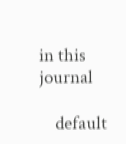in this journal

    default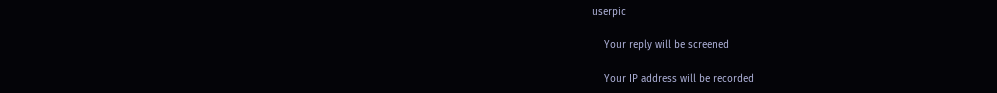userpic

    Your reply will be screened

    Your IP address will be recorded